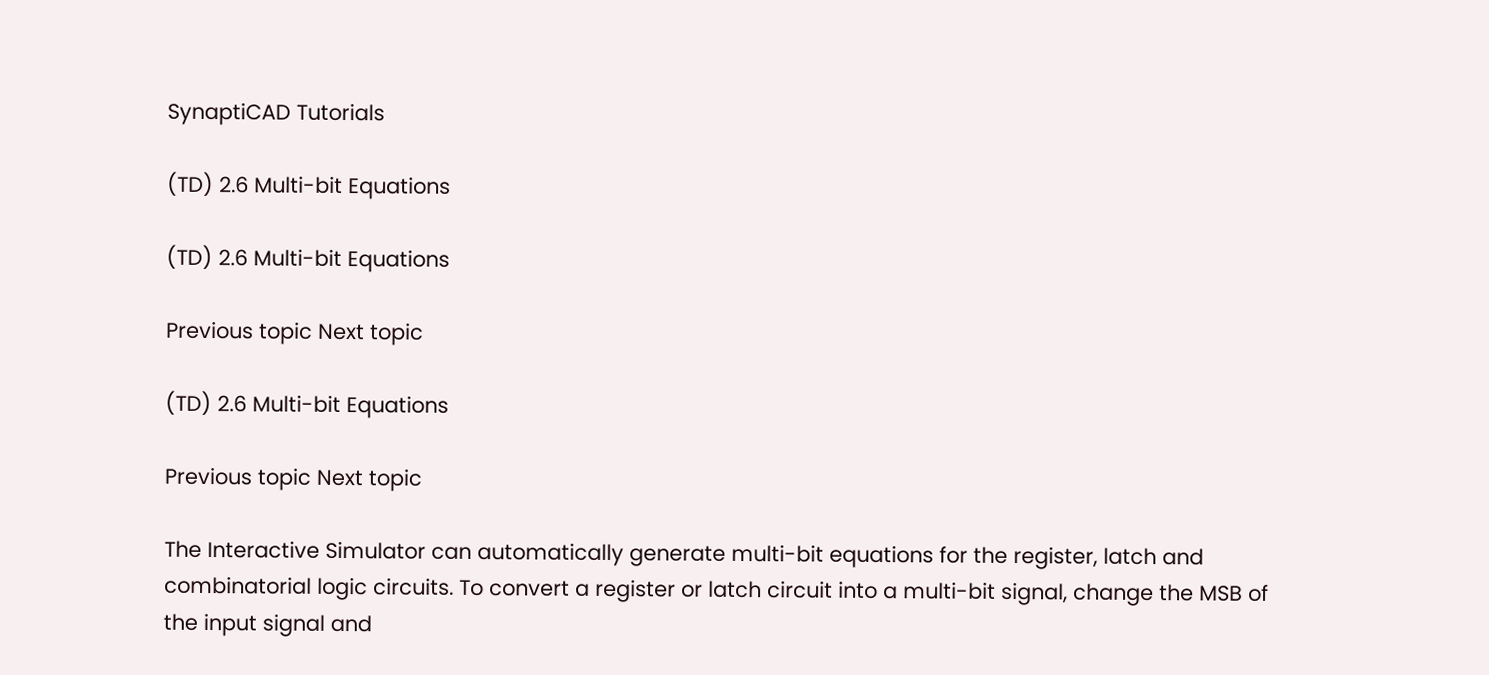SynaptiCAD Tutorials

(TD) 2.6 Multi-bit Equations

(TD) 2.6 Multi-bit Equations

Previous topic Next topic

(TD) 2.6 Multi-bit Equations

Previous topic Next topic

The Interactive Simulator can automatically generate multi-bit equations for the register, latch and combinatorial logic circuits. To convert a register or latch circuit into a multi-bit signal, change the MSB of the input signal and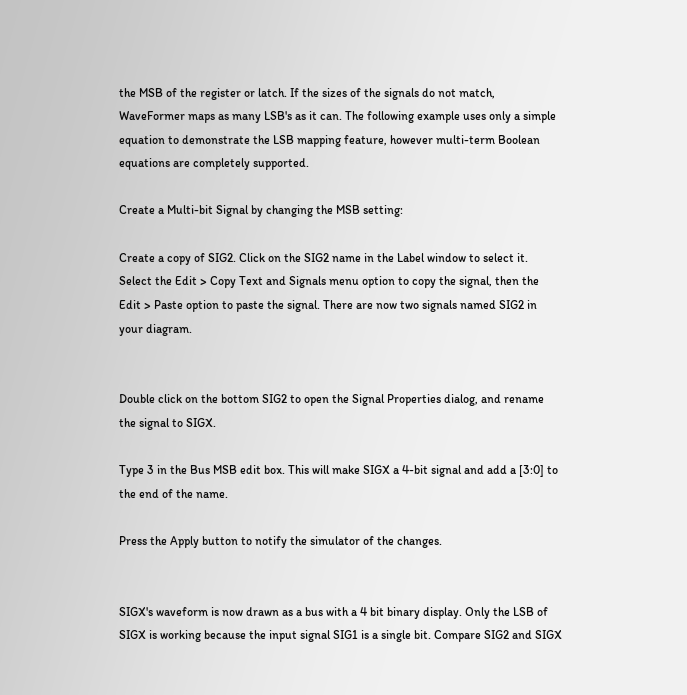the MSB of the register or latch. If the sizes of the signals do not match, WaveFormer maps as many LSB's as it can. The following example uses only a simple equation to demonstrate the LSB mapping feature, however multi-term Boolean equations are completely supported.

Create a Multi-bit Signal by changing the MSB setting:

Create a copy of SIG2. Click on the SIG2 name in the Label window to select it. Select the Edit > Copy Text and Signals menu option to copy the signal, then the Edit > Paste option to paste the signal. There are now two signals named SIG2 in your diagram.


Double click on the bottom SIG2 to open the Signal Properties dialog, and rename the signal to SIGX.

Type 3 in the Bus MSB edit box. This will make SIGX a 4-bit signal and add a [3:0] to the end of the name.

Press the Apply button to notify the simulator of the changes.


SIGX's waveform is now drawn as a bus with a 4 bit binary display. Only the LSB of SIGX is working because the input signal SIG1 is a single bit. Compare SIG2 and SIGX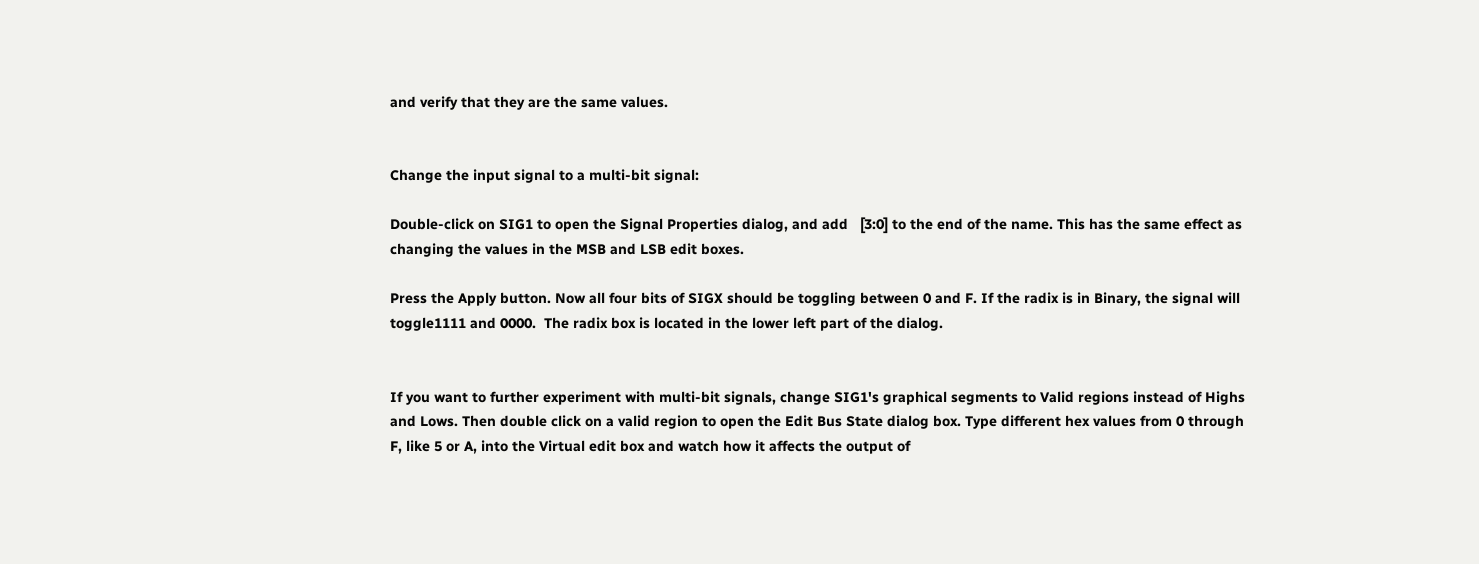and verify that they are the same values.


Change the input signal to a multi-bit signal:

Double-click on SIG1 to open the Signal Properties dialog, and add   [3:0] to the end of the name. This has the same effect as changing the values in the MSB and LSB edit boxes.

Press the Apply button. Now all four bits of SIGX should be toggling between 0 and F. If the radix is in Binary, the signal will toggle1111 and 0000.  The radix box is located in the lower left part of the dialog.


If you want to further experiment with multi-bit signals, change SIG1's graphical segments to Valid regions instead of Highs and Lows. Then double click on a valid region to open the Edit Bus State dialog box. Type different hex values from 0 through F, like 5 or A, into the Virtual edit box and watch how it affects the output of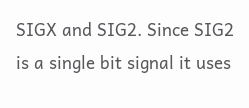SIGX and SIG2. Since SIG2 is a single bit signal it uses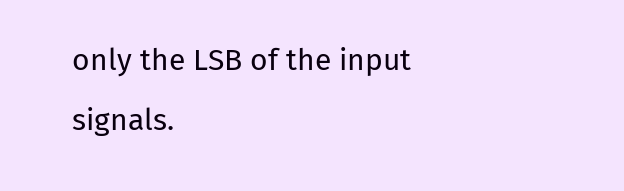only the LSB of the input signals.